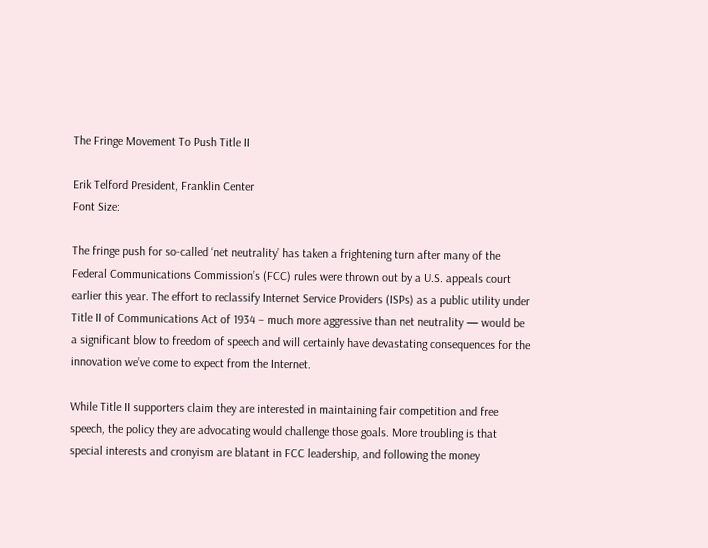The Fringe Movement To Push Title II

Erik Telford President, Franklin Center
Font Size:

The fringe push for so-called ‘net neutrality’ has taken a frightening turn after many of the Federal Communications Commission’s (FCC) rules were thrown out by a U.S. appeals court earlier this year. The effort to reclassify Internet Service Providers (ISPs) as a public utility under Title II of Communications Act of 1934 – much more aggressive than net neutrality — would be a significant blow to freedom of speech and will certainly have devastating consequences for the innovation we’ve come to expect from the Internet.

While Title II supporters claim they are interested in maintaining fair competition and free speech, the policy they are advocating would challenge those goals. More troubling is that special interests and cronyism are blatant in FCC leadership, and following the money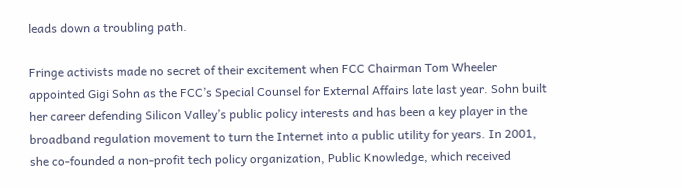leads down a troubling path.

Fringe activists made no secret of their excitement when FCC Chairman Tom Wheeler appointed Gigi Sohn as the FCC’s Special Counsel for External Affairs late last year. Sohn built her career defending Silicon Valley’s public policy interests and has been a key player in the broadband regulation movement to turn the Internet into a public utility for years. In 2001, she co-founded a non-profit tech policy organization, Public Knowledge, which received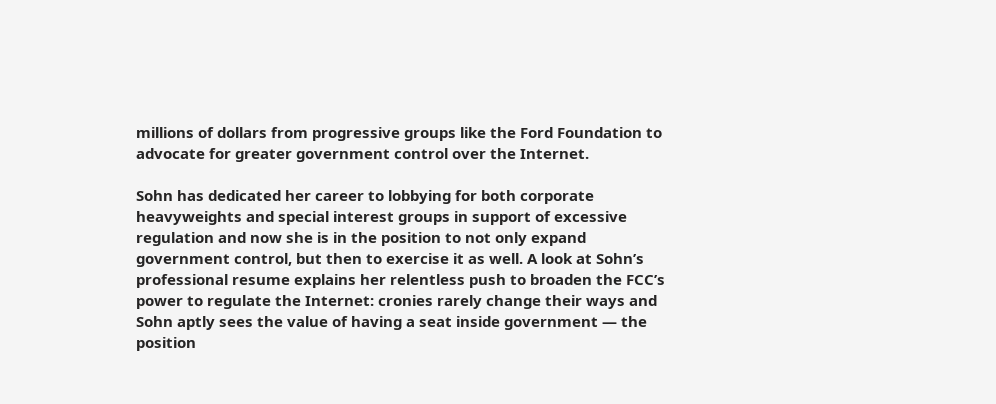millions of dollars from progressive groups like the Ford Foundation to advocate for greater government control over the Internet.

Sohn has dedicated her career to lobbying for both corporate heavyweights and special interest groups in support of excessive regulation and now she is in the position to not only expand government control, but then to exercise it as well. A look at Sohn’s professional resume explains her relentless push to broaden the FCC’s power to regulate the Internet: cronies rarely change their ways and Sohn aptly sees the value of having a seat inside government — the position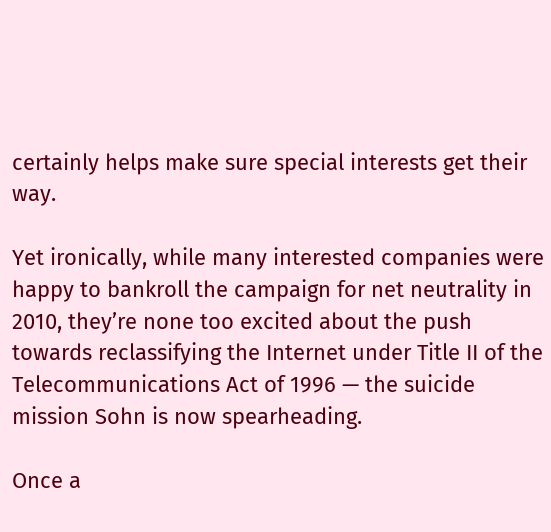certainly helps make sure special interests get their way.

Yet ironically, while many interested companies were happy to bankroll the campaign for net neutrality in 2010, they’re none too excited about the push towards reclassifying the Internet under Title II of the Telecommunications Act of 1996 — the suicide mission Sohn is now spearheading.

Once a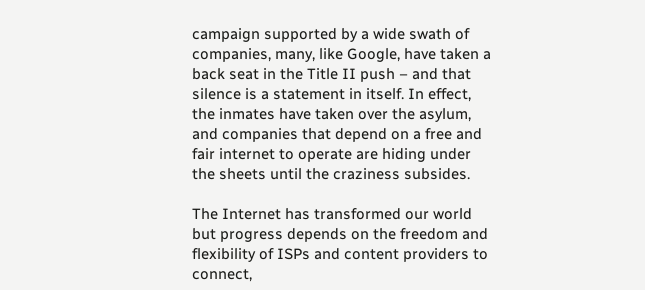campaign supported by a wide swath of companies, many, like Google, have taken a back seat in the Title II push – and that silence is a statement in itself. In effect, the inmates have taken over the asylum, and companies that depend on a free and fair internet to operate are hiding under the sheets until the craziness subsides.

The Internet has transformed our world but progress depends on the freedom and flexibility of ISPs and content providers to connect,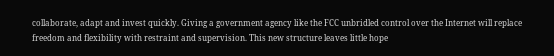collaborate, adapt and invest quickly. Giving a government agency like the FCC unbridled control over the Internet will replace freedom and flexibility with restraint and supervision. This new structure leaves little hope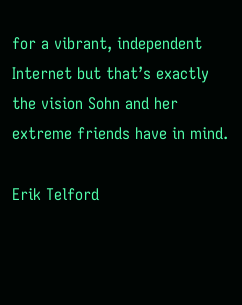for a vibrant, independent Internet but that’s exactly the vision Sohn and her extreme friends have in mind.

Erik Telford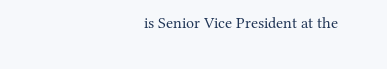is Senior Vice President at the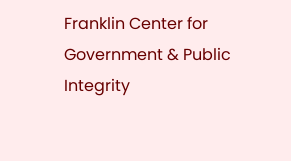Franklin Center for Government & Public Integrity